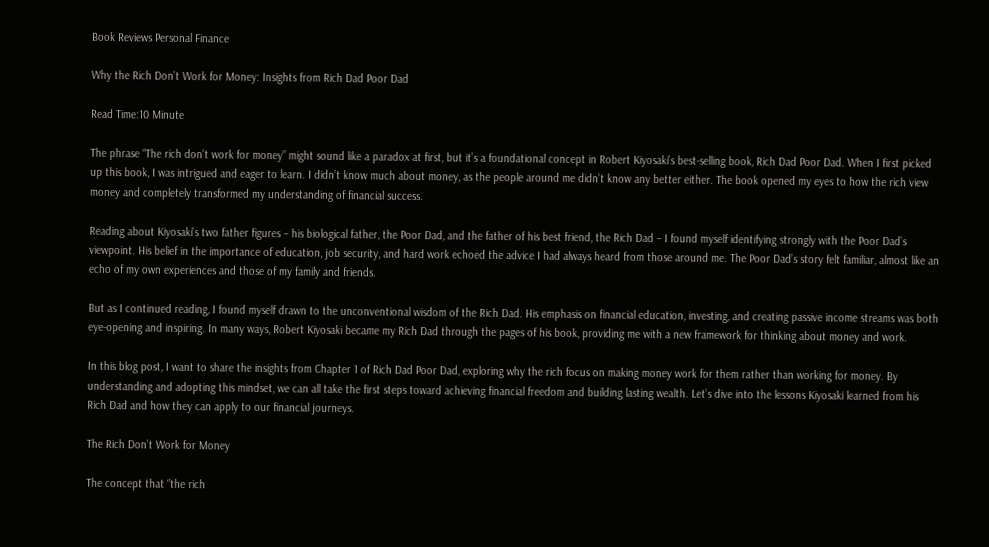Book Reviews Personal Finance

Why the Rich Don’t Work for Money: Insights from Rich Dad Poor Dad

Read Time:10 Minute

The phrase “The rich don’t work for money” might sound like a paradox at first, but it’s a foundational concept in Robert Kiyosaki’s best-selling book, Rich Dad Poor Dad. When I first picked up this book, I was intrigued and eager to learn. I didn’t know much about money, as the people around me didn’t know any better either. The book opened my eyes to how the rich view money and completely transformed my understanding of financial success.

Reading about Kiyosaki’s two father figures – his biological father, the Poor Dad, and the father of his best friend, the Rich Dad – I found myself identifying strongly with the Poor Dad’s viewpoint. His belief in the importance of education, job security, and hard work echoed the advice I had always heard from those around me. The Poor Dad’s story felt familiar, almost like an echo of my own experiences and those of my family and friends.

But as I continued reading, I found myself drawn to the unconventional wisdom of the Rich Dad. His emphasis on financial education, investing, and creating passive income streams was both eye-opening and inspiring. In many ways, Robert Kiyosaki became my Rich Dad through the pages of his book, providing me with a new framework for thinking about money and work.

In this blog post, I want to share the insights from Chapter 1 of Rich Dad Poor Dad, exploring why the rich focus on making money work for them rather than working for money. By understanding and adopting this mindset, we can all take the first steps toward achieving financial freedom and building lasting wealth. Let’s dive into the lessons Kiyosaki learned from his Rich Dad and how they can apply to our financial journeys.

The Rich Don’t Work for Money

The concept that “the rich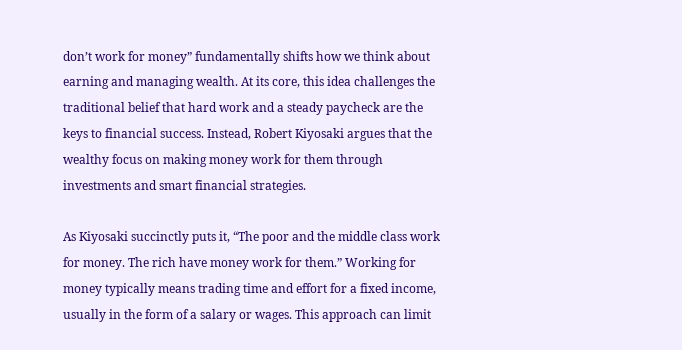don’t work for money” fundamentally shifts how we think about earning and managing wealth. At its core, this idea challenges the traditional belief that hard work and a steady paycheck are the keys to financial success. Instead, Robert Kiyosaki argues that the wealthy focus on making money work for them through investments and smart financial strategies.

As Kiyosaki succinctly puts it, “The poor and the middle class work for money. The rich have money work for them.” Working for money typically means trading time and effort for a fixed income, usually in the form of a salary or wages. This approach can limit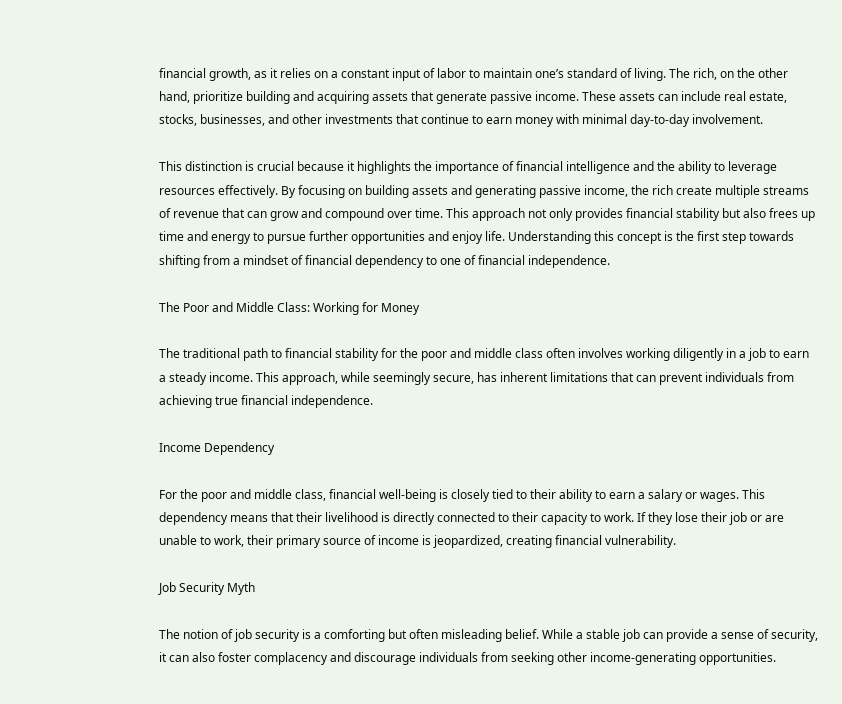financial growth, as it relies on a constant input of labor to maintain one’s standard of living. The rich, on the other hand, prioritize building and acquiring assets that generate passive income. These assets can include real estate, stocks, businesses, and other investments that continue to earn money with minimal day-to-day involvement.

This distinction is crucial because it highlights the importance of financial intelligence and the ability to leverage resources effectively. By focusing on building assets and generating passive income, the rich create multiple streams of revenue that can grow and compound over time. This approach not only provides financial stability but also frees up time and energy to pursue further opportunities and enjoy life. Understanding this concept is the first step towards shifting from a mindset of financial dependency to one of financial independence.

The Poor and Middle Class: Working for Money

The traditional path to financial stability for the poor and middle class often involves working diligently in a job to earn a steady income. This approach, while seemingly secure, has inherent limitations that can prevent individuals from achieving true financial independence.

Income Dependency

For the poor and middle class, financial well-being is closely tied to their ability to earn a salary or wages. This dependency means that their livelihood is directly connected to their capacity to work. If they lose their job or are unable to work, their primary source of income is jeopardized, creating financial vulnerability.

Job Security Myth

The notion of job security is a comforting but often misleading belief. While a stable job can provide a sense of security, it can also foster complacency and discourage individuals from seeking other income-generating opportunities.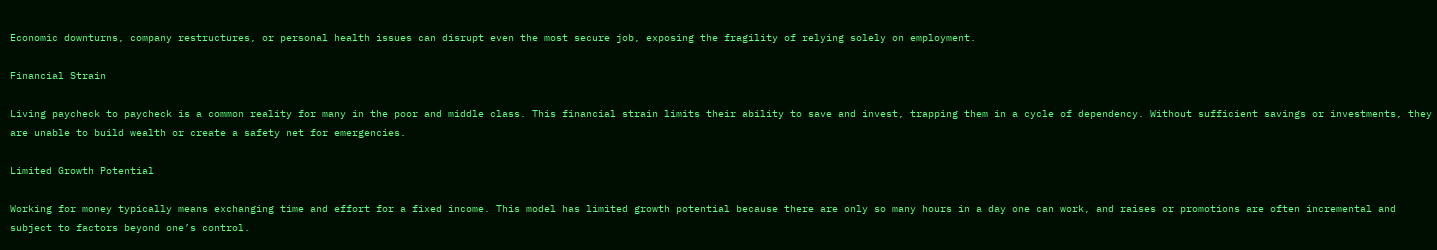Economic downturns, company restructures, or personal health issues can disrupt even the most secure job, exposing the fragility of relying solely on employment.

Financial Strain

Living paycheck to paycheck is a common reality for many in the poor and middle class. This financial strain limits their ability to save and invest, trapping them in a cycle of dependency. Without sufficient savings or investments, they are unable to build wealth or create a safety net for emergencies.

Limited Growth Potential

Working for money typically means exchanging time and effort for a fixed income. This model has limited growth potential because there are only so many hours in a day one can work, and raises or promotions are often incremental and subject to factors beyond one’s control.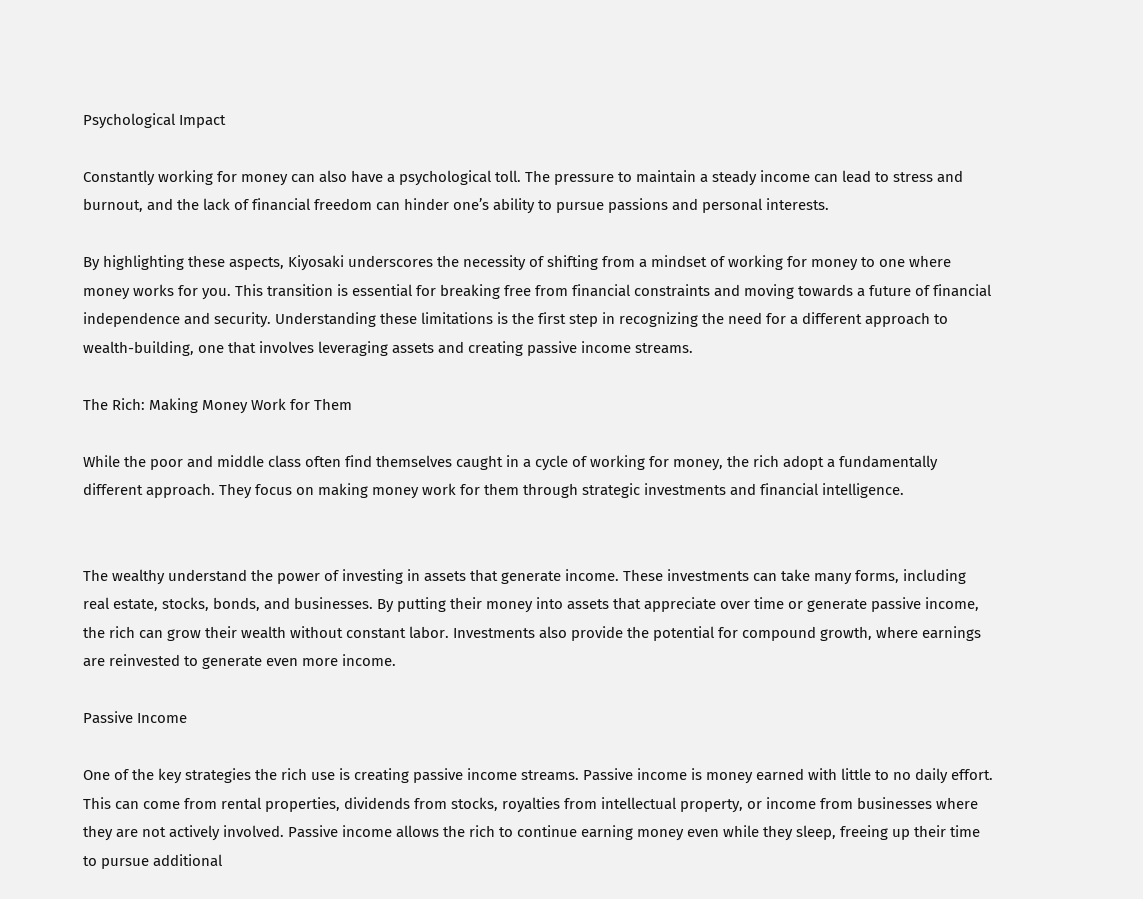Psychological Impact

Constantly working for money can also have a psychological toll. The pressure to maintain a steady income can lead to stress and burnout, and the lack of financial freedom can hinder one’s ability to pursue passions and personal interests.

By highlighting these aspects, Kiyosaki underscores the necessity of shifting from a mindset of working for money to one where money works for you. This transition is essential for breaking free from financial constraints and moving towards a future of financial independence and security. Understanding these limitations is the first step in recognizing the need for a different approach to wealth-building, one that involves leveraging assets and creating passive income streams.

The Rich: Making Money Work for Them

While the poor and middle class often find themselves caught in a cycle of working for money, the rich adopt a fundamentally different approach. They focus on making money work for them through strategic investments and financial intelligence.


The wealthy understand the power of investing in assets that generate income. These investments can take many forms, including real estate, stocks, bonds, and businesses. By putting their money into assets that appreciate over time or generate passive income, the rich can grow their wealth without constant labor. Investments also provide the potential for compound growth, where earnings are reinvested to generate even more income.

Passive Income

One of the key strategies the rich use is creating passive income streams. Passive income is money earned with little to no daily effort. This can come from rental properties, dividends from stocks, royalties from intellectual property, or income from businesses where they are not actively involved. Passive income allows the rich to continue earning money even while they sleep, freeing up their time to pursue additional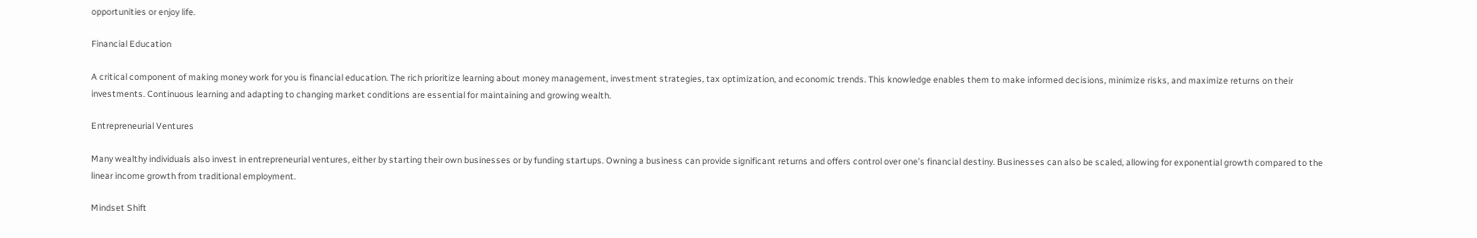opportunities or enjoy life.

Financial Education

A critical component of making money work for you is financial education. The rich prioritize learning about money management, investment strategies, tax optimization, and economic trends. This knowledge enables them to make informed decisions, minimize risks, and maximize returns on their investments. Continuous learning and adapting to changing market conditions are essential for maintaining and growing wealth.

Entrepreneurial Ventures

Many wealthy individuals also invest in entrepreneurial ventures, either by starting their own businesses or by funding startups. Owning a business can provide significant returns and offers control over one’s financial destiny. Businesses can also be scaled, allowing for exponential growth compared to the linear income growth from traditional employment.

Mindset Shift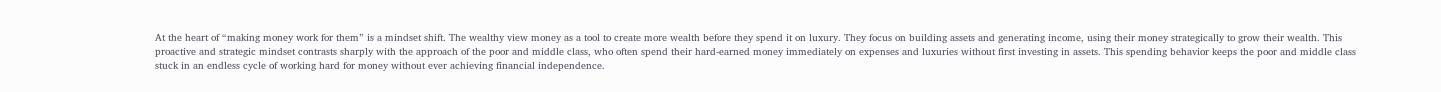At the heart of “making money work for them” is a mindset shift. The wealthy view money as a tool to create more wealth before they spend it on luxury. They focus on building assets and generating income, using their money strategically to grow their wealth. This proactive and strategic mindset contrasts sharply with the approach of the poor and middle class, who often spend their hard-earned money immediately on expenses and luxuries without first investing in assets. This spending behavior keeps the poor and middle class stuck in an endless cycle of working hard for money without ever achieving financial independence.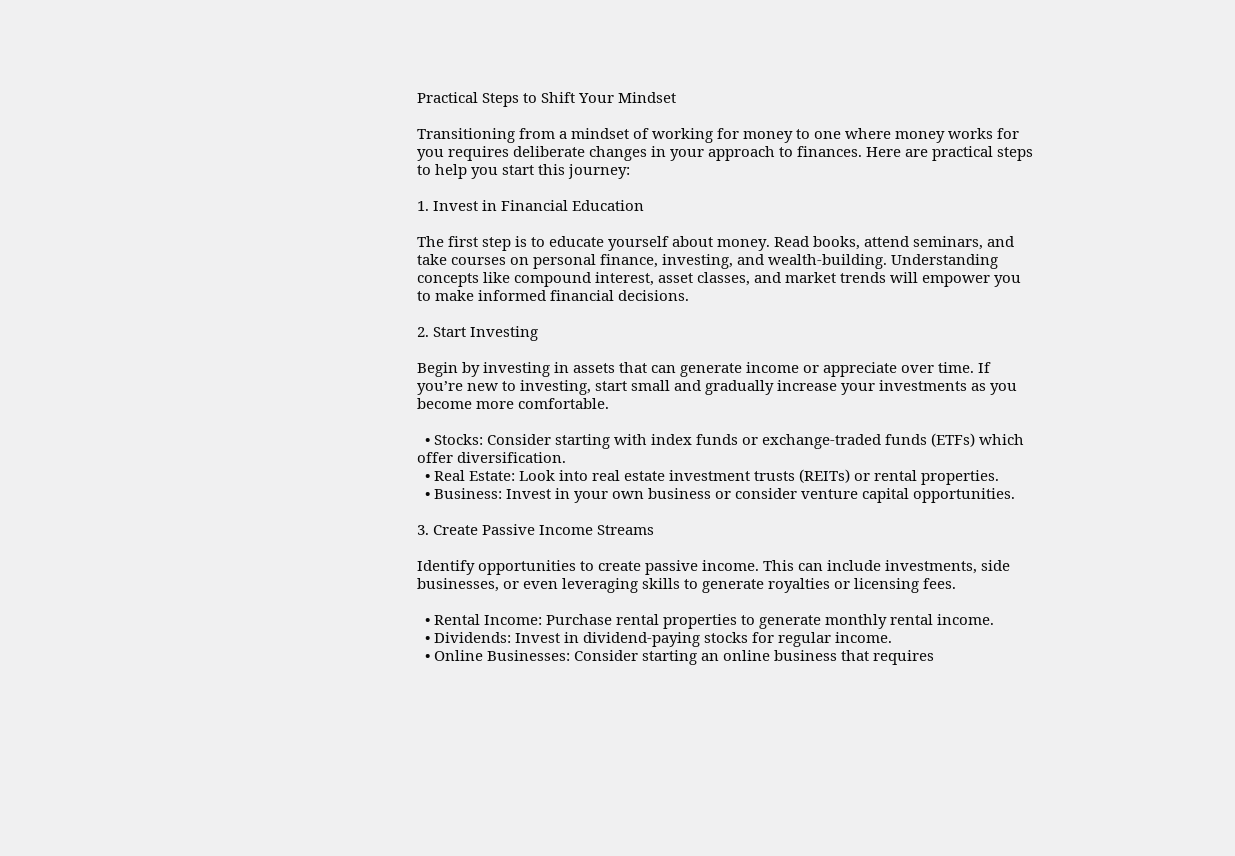Practical Steps to Shift Your Mindset

Transitioning from a mindset of working for money to one where money works for you requires deliberate changes in your approach to finances. Here are practical steps to help you start this journey:

1. Invest in Financial Education

The first step is to educate yourself about money. Read books, attend seminars, and take courses on personal finance, investing, and wealth-building. Understanding concepts like compound interest, asset classes, and market trends will empower you to make informed financial decisions.

2. Start Investing

Begin by investing in assets that can generate income or appreciate over time. If you’re new to investing, start small and gradually increase your investments as you become more comfortable.

  • Stocks: Consider starting with index funds or exchange-traded funds (ETFs) which offer diversification.
  • Real Estate: Look into real estate investment trusts (REITs) or rental properties.
  • Business: Invest in your own business or consider venture capital opportunities.

3. Create Passive Income Streams

Identify opportunities to create passive income. This can include investments, side businesses, or even leveraging skills to generate royalties or licensing fees.

  • Rental Income: Purchase rental properties to generate monthly rental income.
  • Dividends: Invest in dividend-paying stocks for regular income.
  • Online Businesses: Consider starting an online business that requires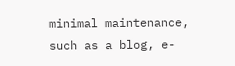minimal maintenance, such as a blog, e-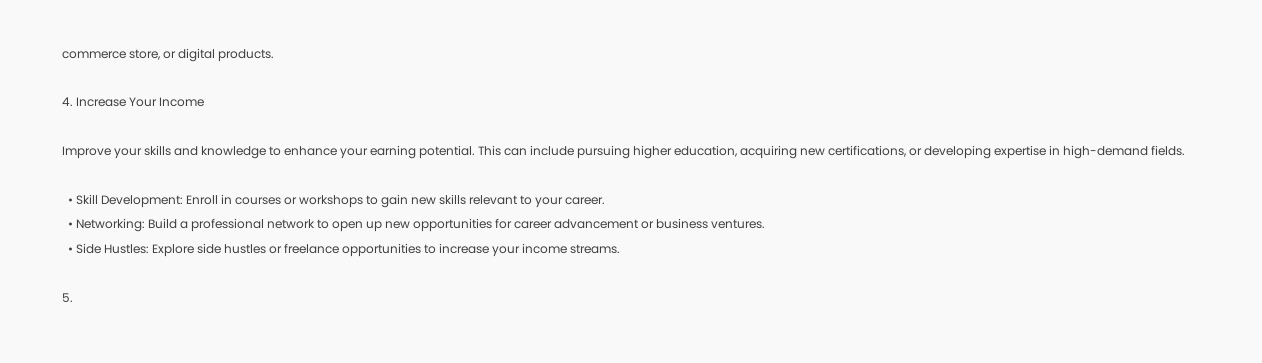commerce store, or digital products.

4. Increase Your Income

Improve your skills and knowledge to enhance your earning potential. This can include pursuing higher education, acquiring new certifications, or developing expertise in high-demand fields.

  • Skill Development: Enroll in courses or workshops to gain new skills relevant to your career.
  • Networking: Build a professional network to open up new opportunities for career advancement or business ventures.
  • Side Hustles: Explore side hustles or freelance opportunities to increase your income streams.

5.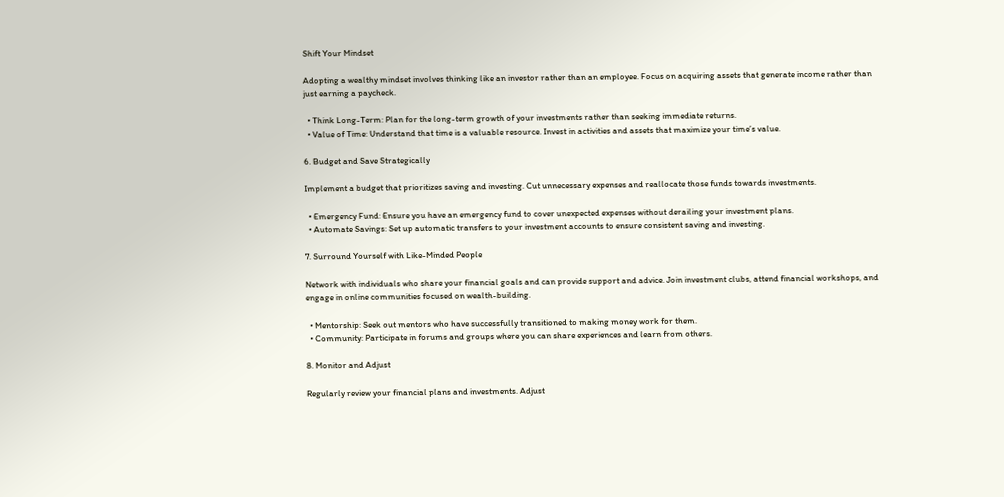Shift Your Mindset

Adopting a wealthy mindset involves thinking like an investor rather than an employee. Focus on acquiring assets that generate income rather than just earning a paycheck.

  • Think Long-Term: Plan for the long-term growth of your investments rather than seeking immediate returns.
  • Value of Time: Understand that time is a valuable resource. Invest in activities and assets that maximize your time’s value.

6. Budget and Save Strategically

Implement a budget that prioritizes saving and investing. Cut unnecessary expenses and reallocate those funds towards investments.

  • Emergency Fund: Ensure you have an emergency fund to cover unexpected expenses without derailing your investment plans.
  • Automate Savings: Set up automatic transfers to your investment accounts to ensure consistent saving and investing.

7. Surround Yourself with Like-Minded People

Network with individuals who share your financial goals and can provide support and advice. Join investment clubs, attend financial workshops, and engage in online communities focused on wealth-building.

  • Mentorship: Seek out mentors who have successfully transitioned to making money work for them.
  • Community: Participate in forums and groups where you can share experiences and learn from others.

8. Monitor and Adjust

Regularly review your financial plans and investments. Adjust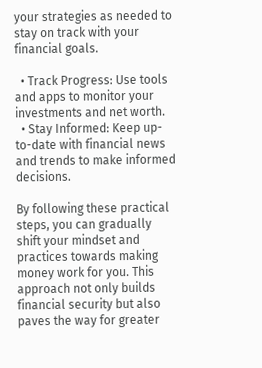your strategies as needed to stay on track with your financial goals.

  • Track Progress: Use tools and apps to monitor your investments and net worth.
  • Stay Informed: Keep up-to-date with financial news and trends to make informed decisions.

By following these practical steps, you can gradually shift your mindset and practices towards making money work for you. This approach not only builds financial security but also paves the way for greater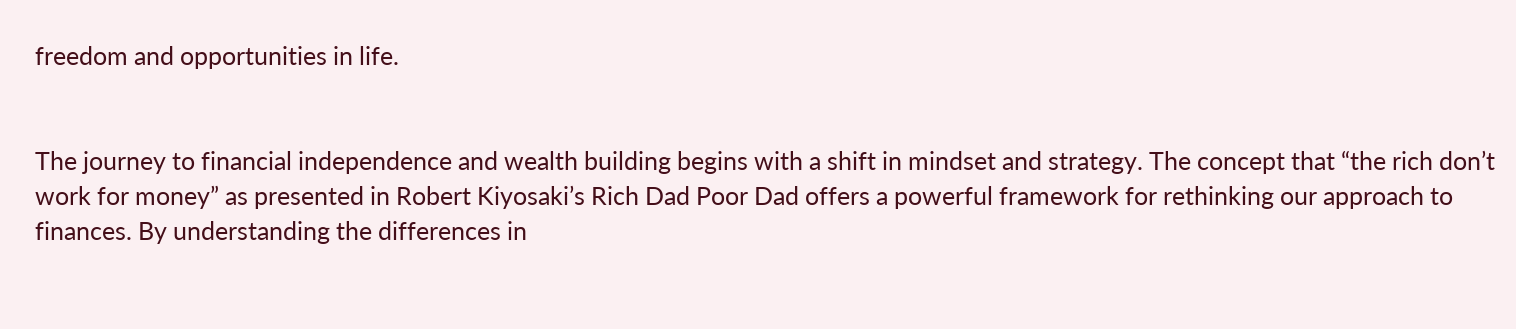freedom and opportunities in life.


The journey to financial independence and wealth building begins with a shift in mindset and strategy. The concept that “the rich don’t work for money” as presented in Robert Kiyosaki’s Rich Dad Poor Dad offers a powerful framework for rethinking our approach to finances. By understanding the differences in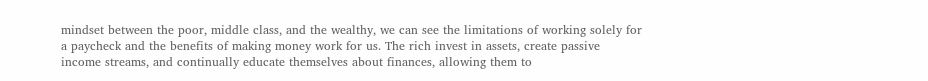mindset between the poor, middle class, and the wealthy, we can see the limitations of working solely for a paycheck and the benefits of making money work for us. The rich invest in assets, create passive income streams, and continually educate themselves about finances, allowing them to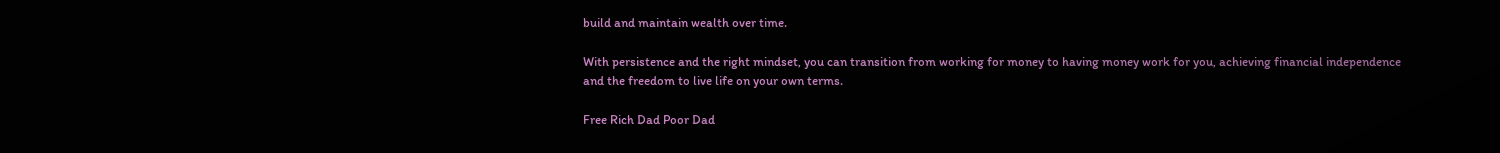build and maintain wealth over time.

With persistence and the right mindset, you can transition from working for money to having money work for you, achieving financial independence and the freedom to live life on your own terms.

Free Rich Dad Poor Dad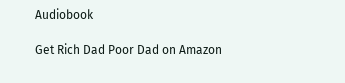Audiobook

Get Rich Dad Poor Dad on Amazon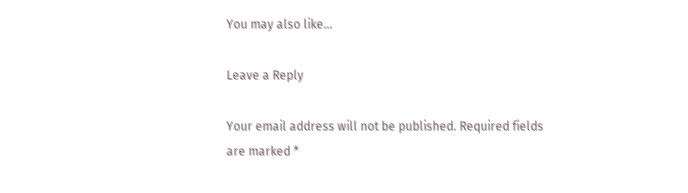You may also like...

Leave a Reply

Your email address will not be published. Required fields are marked *